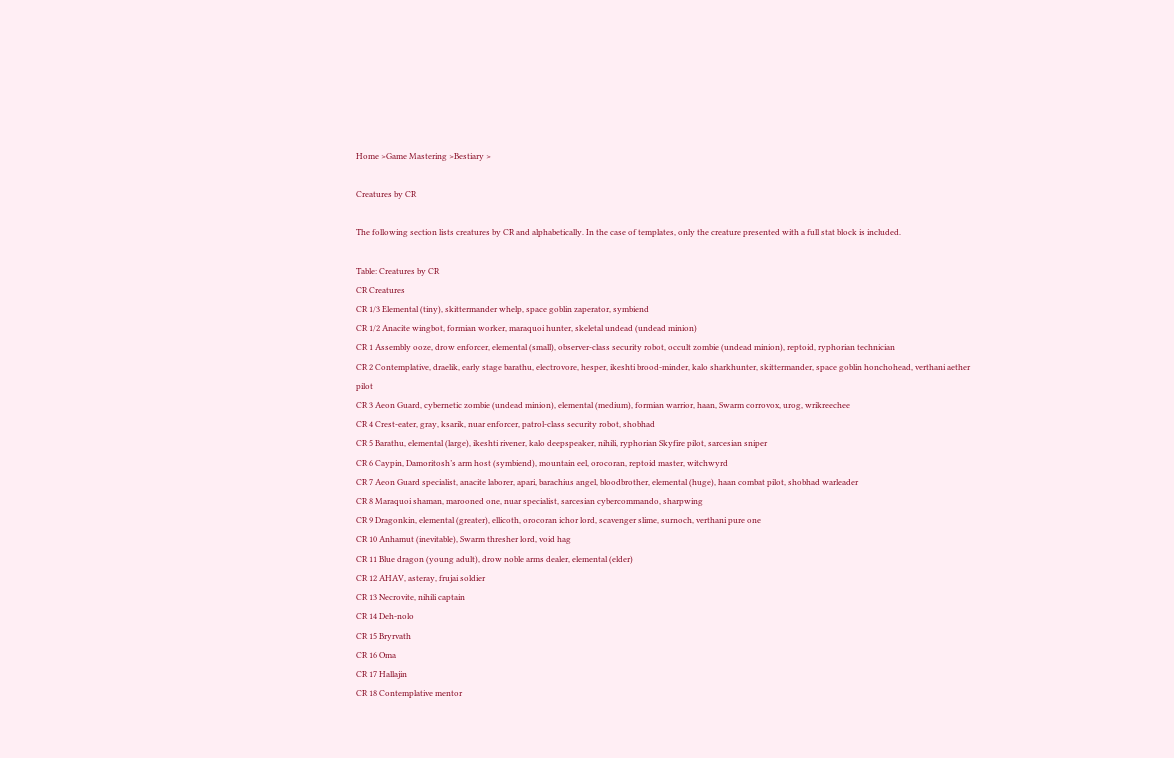Home >Game Mastering >Bestiary >

Creatures by CR

The following section lists creatures by CR and alphabetically. In the case of templates, only the creature presented with a full stat block is included.

Table: Creatures by CR
CR Creatures
CR 1/3 Elemental (tiny), skittermander whelp, space goblin zaperator, symbiend
CR 1/2 Anacite wingbot, formian worker, maraquoi hunter, skeletal undead (undead minion)
CR 1 Assembly ooze, drow enforcer, elemental (small), observer-class security robot, occult zombie (undead minion), reptoid, ryphorian technician
CR 2 Contemplative, draelik, early stage barathu, electrovore, hesper, ikeshti brood-minder, kalo sharkhunter, skittermander, space goblin honchohead, verthani aether pilot
CR 3 Aeon Guard, cybernetic zombie (undead minion), elemental (medium), formian warrior, haan, Swarm corrovox, urog, wrikreechee
CR 4 Crest-eater, gray, ksarik, nuar enforcer, patrol-class security robot, shobhad
CR 5 Barathu, elemental (large), ikeshti rivener, kalo deepspeaker, nihili, ryphorian Skyfire pilot, sarcesian sniper
CR 6 Caypin, Damoritosh’s arm host (symbiend), mountain eel, orocoran, reptoid master, witchwyrd
CR 7 Aeon Guard specialist, anacite laborer, apari, barachius angel, bloodbrother, elemental (huge), haan combat pilot, shobhad warleader
CR 8 Maraquoi shaman, marooned one, nuar specialist, sarcesian cybercommando, sharpwing
CR 9 Dragonkin, elemental (greater), ellicoth, orocoran ichor lord, scavenger slime, surnoch, verthani pure one
CR 10 Anhamut (inevitable), Swarm thresher lord, void hag
CR 11 Blue dragon (young adult), drow noble arms dealer, elemental (elder)
CR 12 AHAV, asteray, frujai soldier
CR 13 Necrovite, nihili captain
CR 14 Deh-nolo
CR 15 Bryrvath
CR 16 Oma
CR 17 Hallajin
CR 18 Contemplative mentor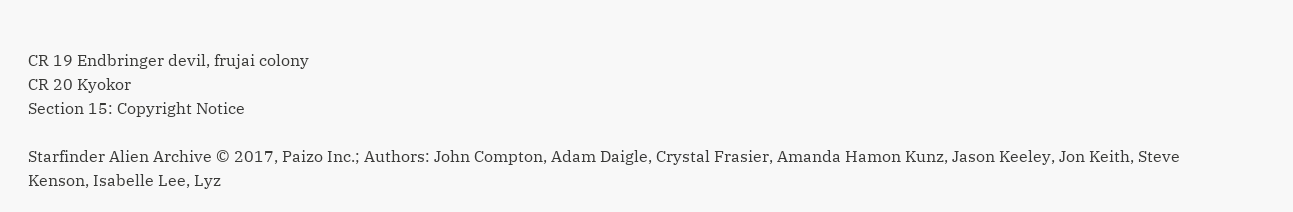CR 19 Endbringer devil, frujai colony
CR 20 Kyokor
Section 15: Copyright Notice

Starfinder Alien Archive © 2017, Paizo Inc.; Authors: John Compton, Adam Daigle, Crystal Frasier, Amanda Hamon Kunz, Jason Keeley, Jon Keith, Steve Kenson, Isabelle Lee, Lyz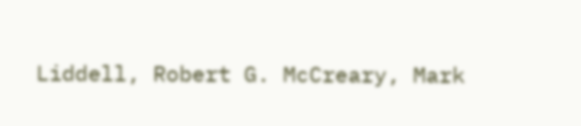Liddell, Robert G. McCreary, Mark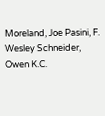Moreland, Joe Pasini, F. Wesley Schneider, Owen K.C.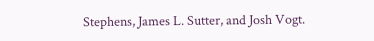Stephens, James L. Sutter, and Josh Vogt.